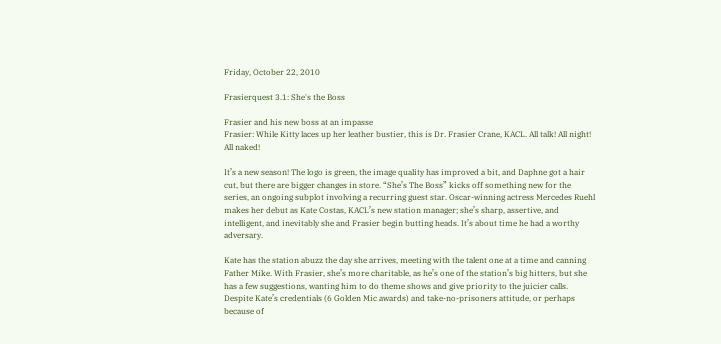Friday, October 22, 2010

Frasierquest 3.1: She's the Boss

Frasier and his new boss at an impasse
Frasier: While Kitty laces up her leather bustier, this is Dr. Frasier Crane, KACL. All talk! All night! All naked!

It’s a new season! The logo is green, the image quality has improved a bit, and Daphne got a hair cut, but there are bigger changes in store. “She’s The Boss” kicks off something new for the series, an ongoing subplot involving a recurring guest star. Oscar-winning actress Mercedes Ruehl makes her debut as Kate Costas, KACL’s new station manager; she’s sharp, assertive, and intelligent, and inevitably she and Frasier begin butting heads. It’s about time he had a worthy adversary.

Kate has the station abuzz the day she arrives, meeting with the talent one at a time and canning Father Mike. With Frasier, she’s more charitable, as he’s one of the station’s big hitters, but she has a few suggestions, wanting him to do theme shows and give priority to the juicier calls. Despite Kate’s credentials (6 Golden Mic awards) and take-no-prisoners attitude, or perhaps because of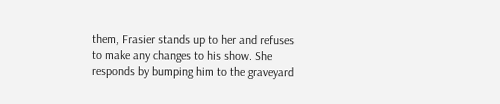them, Frasier stands up to her and refuses to make any changes to his show. She responds by bumping him to the graveyard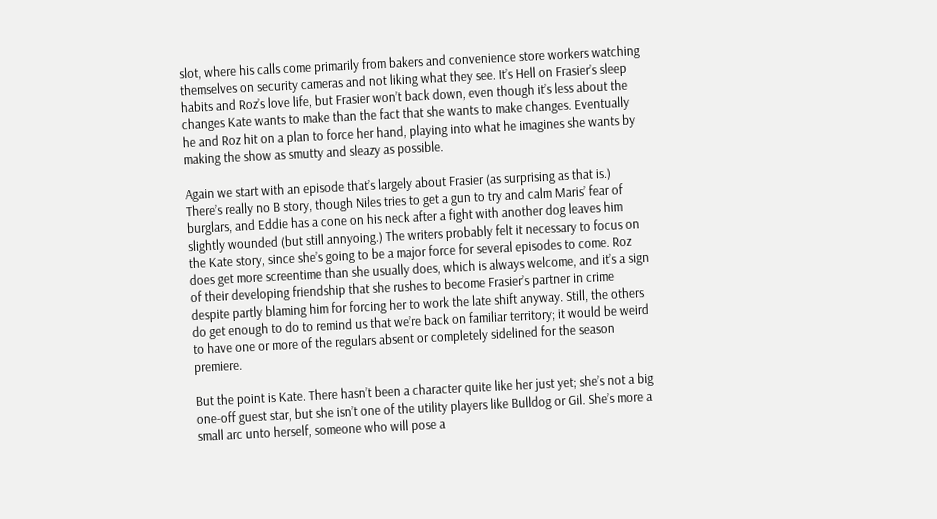slot, where his calls come primarily from bakers and convenience store workers watching themselves on security cameras and not liking what they see. It’s Hell on Frasier’s sleep habits and Roz’s love life, but Frasier won’t back down, even though it’s less about the changes Kate wants to make than the fact that she wants to make changes. Eventually he and Roz hit on a plan to force her hand, playing into what he imagines she wants by making the show as smutty and sleazy as possible.

Again we start with an episode that’s largely about Frasier (as surprising as that is.) There’s really no B story, though Niles tries to get a gun to try and calm Maris’ fear of burglars, and Eddie has a cone on his neck after a fight with another dog leaves him slightly wounded (but still annyoing.) The writers probably felt it necessary to focus on the Kate story, since she’s going to be a major force for several episodes to come. Roz does get more screentime than she usually does, which is always welcome, and it’s a sign of their developing friendship that she rushes to become Frasier’s partner in crime despite partly blaming him for forcing her to work the late shift anyway. Still, the others do get enough to do to remind us that we’re back on familiar territory; it would be weird to have one or more of the regulars absent or completely sidelined for the season premiere.

But the point is Kate. There hasn’t been a character quite like her just yet; she’s not a big one-off guest star, but she isn’t one of the utility players like Bulldog or Gil. She’s more a small arc unto herself, someone who will pose a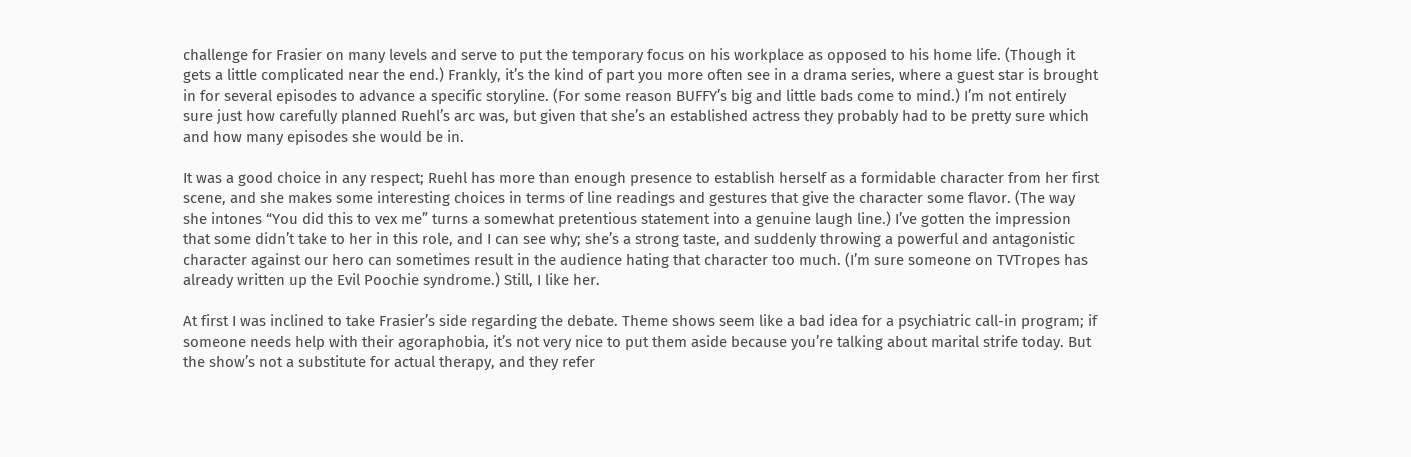challenge for Frasier on many levels and serve to put the temporary focus on his workplace as opposed to his home life. (Though it gets a little complicated near the end.) Frankly, it’s the kind of part you more often see in a drama series, where a guest star is brought in for several episodes to advance a specific storyline. (For some reason BUFFY’s big and little bads come to mind.) I’m not entirely sure just how carefully planned Ruehl’s arc was, but given that she’s an established actress they probably had to be pretty sure which and how many episodes she would be in.

It was a good choice in any respect; Ruehl has more than enough presence to establish herself as a formidable character from her first scene, and she makes some interesting choices in terms of line readings and gestures that give the character some flavor. (The way she intones “You did this to vex me” turns a somewhat pretentious statement into a genuine laugh line.) I’ve gotten the impression that some didn’t take to her in this role, and I can see why; she’s a strong taste, and suddenly throwing a powerful and antagonistic character against our hero can sometimes result in the audience hating that character too much. (I’m sure someone on TVTropes has already written up the Evil Poochie syndrome.) Still, I like her.

At first I was inclined to take Frasier’s side regarding the debate. Theme shows seem like a bad idea for a psychiatric call-in program; if someone needs help with their agoraphobia, it’s not very nice to put them aside because you’re talking about marital strife today. But the show’s not a substitute for actual therapy, and they refer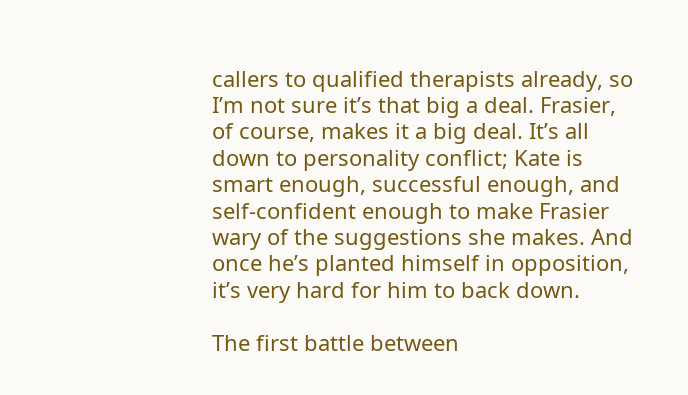callers to qualified therapists already, so I’m not sure it’s that big a deal. Frasier, of course, makes it a big deal. It’s all down to personality conflict; Kate is smart enough, successful enough, and self-confident enough to make Frasier wary of the suggestions she makes. And once he’s planted himself in opposition, it’s very hard for him to back down.

The first battle between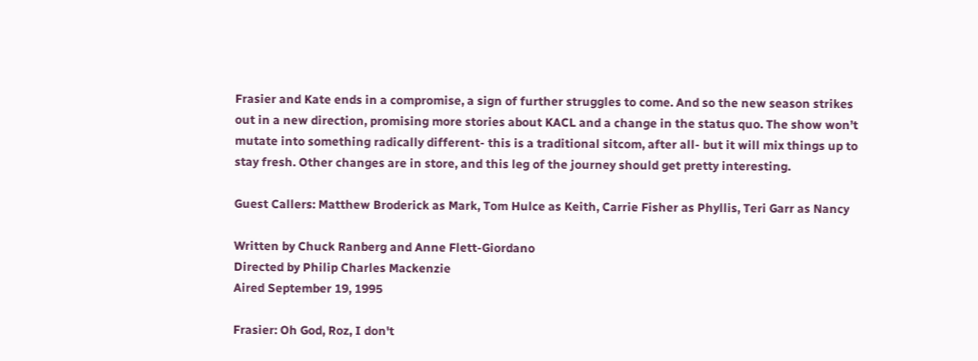Frasier and Kate ends in a compromise, a sign of further struggles to come. And so the new season strikes out in a new direction, promising more stories about KACL and a change in the status quo. The show won’t mutate into something radically different- this is a traditional sitcom, after all- but it will mix things up to stay fresh. Other changes are in store, and this leg of the journey should get pretty interesting.

Guest Callers: Matthew Broderick as Mark, Tom Hulce as Keith, Carrie Fisher as Phyllis, Teri Garr as Nancy

Written by Chuck Ranberg and Anne Flett-Giordano
Directed by Philip Charles Mackenzie
Aired September 19, 1995

Frasier: Oh God, Roz, I don't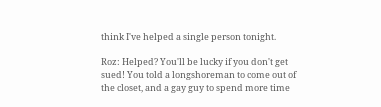think I've helped a single person tonight.

Roz: Helped? You'll be lucky if you don't get sued! You told a longshoreman to come out of the closet, and a gay guy to spend more time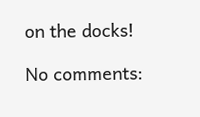on the docks!

No comments: